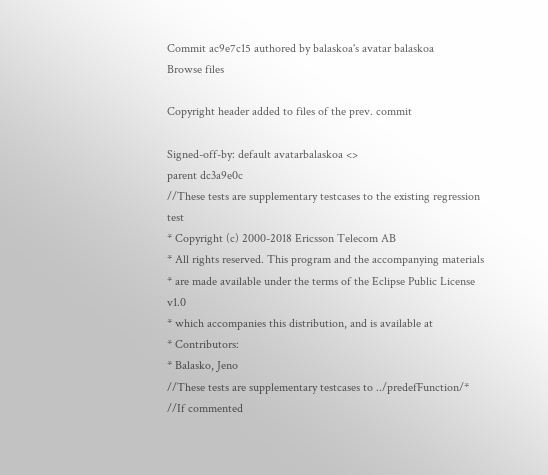Commit ac9e7c15 authored by balaskoa's avatar balaskoa
Browse files

Copyright header added to files of the prev. commit

Signed-off-by: default avatarbalaskoa <>
parent dc3a9e0c
//These tests are supplementary testcases to the existing regression test
* Copyright (c) 2000-2018 Ericsson Telecom AB
* All rights reserved. This program and the accompanying materials
* are made available under the terms of the Eclipse Public License v1.0
* which accompanies this distribution, and is available at
* Contributors:
* Balasko, Jeno
//These tests are supplementary testcases to ../predefFunction/*
//If commented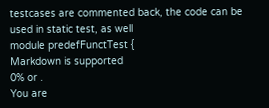testcases are commented back, the code can be used in static test, as well
module predefFunctTest {
Markdown is supported
0% or .
You are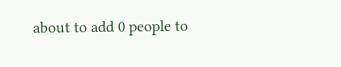about to add 0 people to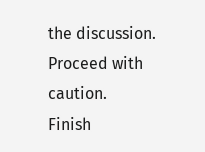the discussion. Proceed with caution.
Finish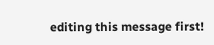editing this message first!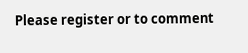Please register or to comment